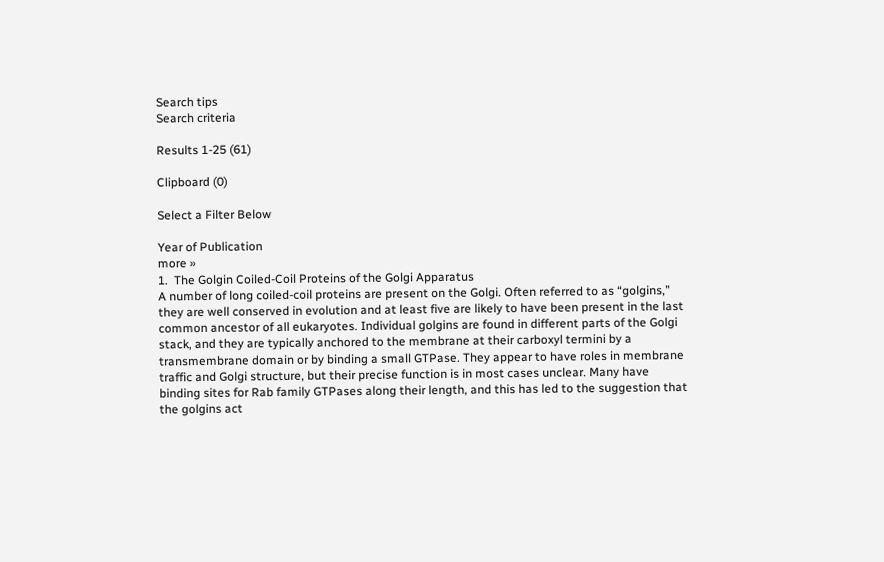Search tips
Search criteria

Results 1-25 (61)

Clipboard (0)

Select a Filter Below

Year of Publication
more »
1.  The Golgin Coiled-Coil Proteins of the Golgi Apparatus
A number of long coiled-coil proteins are present on the Golgi. Often referred to as “golgins,” they are well conserved in evolution and at least five are likely to have been present in the last common ancestor of all eukaryotes. Individual golgins are found in different parts of the Golgi stack, and they are typically anchored to the membrane at their carboxyl termini by a transmembrane domain or by binding a small GTPase. They appear to have roles in membrane traffic and Golgi structure, but their precise function is in most cases unclear. Many have binding sites for Rab family GTPases along their length, and this has led to the suggestion that the golgins act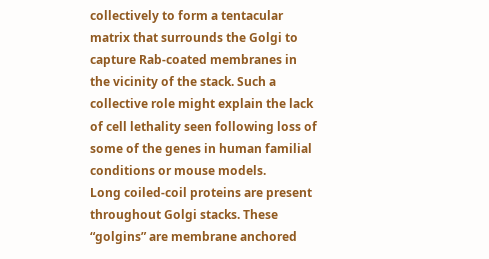collectively to form a tentacular matrix that surrounds the Golgi to capture Rab-coated membranes in the vicinity of the stack. Such a collective role might explain the lack of cell lethality seen following loss of some of the genes in human familial conditions or mouse models.
Long coiled-coil proteins are present throughout Golgi stacks. These “golgins” are membrane anchored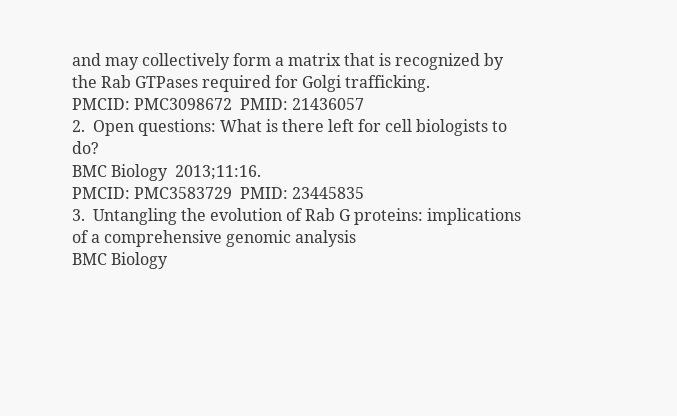and may collectively form a matrix that is recognized by the Rab GTPases required for Golgi trafficking.
PMCID: PMC3098672  PMID: 21436057
2.  Open questions: What is there left for cell biologists to do?
BMC Biology  2013;11:16.
PMCID: PMC3583729  PMID: 23445835
3.  Untangling the evolution of Rab G proteins: implications of a comprehensive genomic analysis
BMC Biology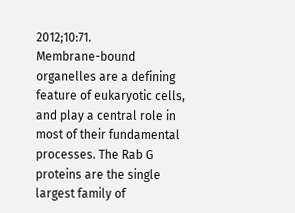2012;10:71.
Membrane-bound organelles are a defining feature of eukaryotic cells, and play a central role in most of their fundamental processes. The Rab G proteins are the single largest family of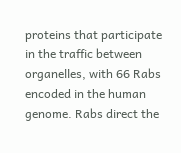proteins that participate in the traffic between organelles, with 66 Rabs encoded in the human genome. Rabs direct the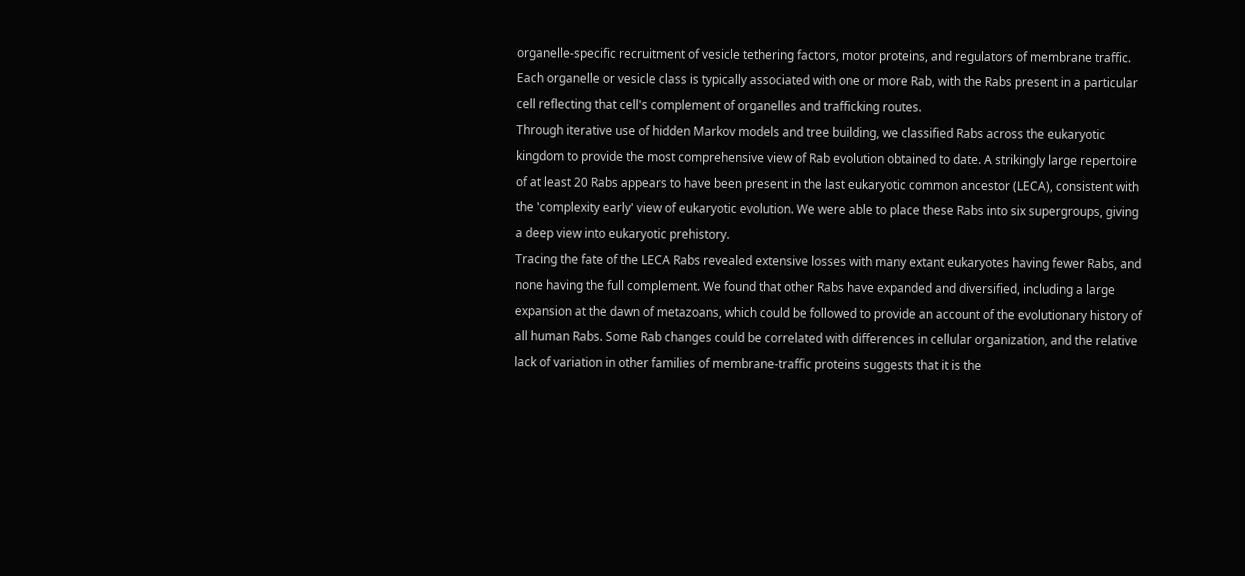organelle-specific recruitment of vesicle tethering factors, motor proteins, and regulators of membrane traffic. Each organelle or vesicle class is typically associated with one or more Rab, with the Rabs present in a particular cell reflecting that cell's complement of organelles and trafficking routes.
Through iterative use of hidden Markov models and tree building, we classified Rabs across the eukaryotic kingdom to provide the most comprehensive view of Rab evolution obtained to date. A strikingly large repertoire of at least 20 Rabs appears to have been present in the last eukaryotic common ancestor (LECA), consistent with the 'complexity early' view of eukaryotic evolution. We were able to place these Rabs into six supergroups, giving a deep view into eukaryotic prehistory.
Tracing the fate of the LECA Rabs revealed extensive losses with many extant eukaryotes having fewer Rabs, and none having the full complement. We found that other Rabs have expanded and diversified, including a large expansion at the dawn of metazoans, which could be followed to provide an account of the evolutionary history of all human Rabs. Some Rab changes could be correlated with differences in cellular organization, and the relative lack of variation in other families of membrane-traffic proteins suggests that it is the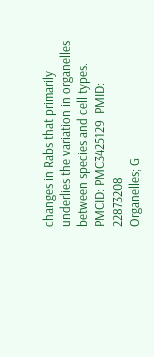changes in Rabs that primarily underlies the variation in organelles between species and cell types.
PMCID: PMC3425129  PMID: 22873208
Organelles; G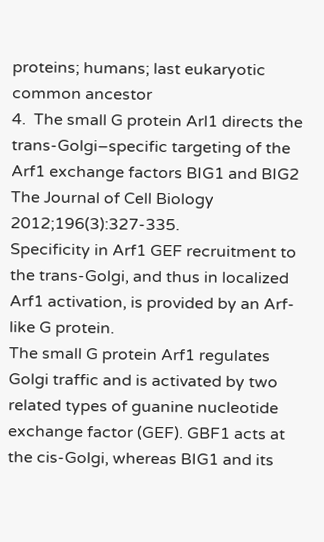proteins; humans; last eukaryotic common ancestor
4.  The small G protein Arl1 directs the trans-Golgi–specific targeting of the Arf1 exchange factors BIG1 and BIG2
The Journal of Cell Biology  2012;196(3):327-335.
Specificity in Arf1 GEF recruitment to the trans-Golgi, and thus in localized Arf1 activation, is provided by an Arf-like G protein.
The small G protein Arf1 regulates Golgi traffic and is activated by two related types of guanine nucleotide exchange factor (GEF). GBF1 acts at the cis-Golgi, whereas BIG1 and its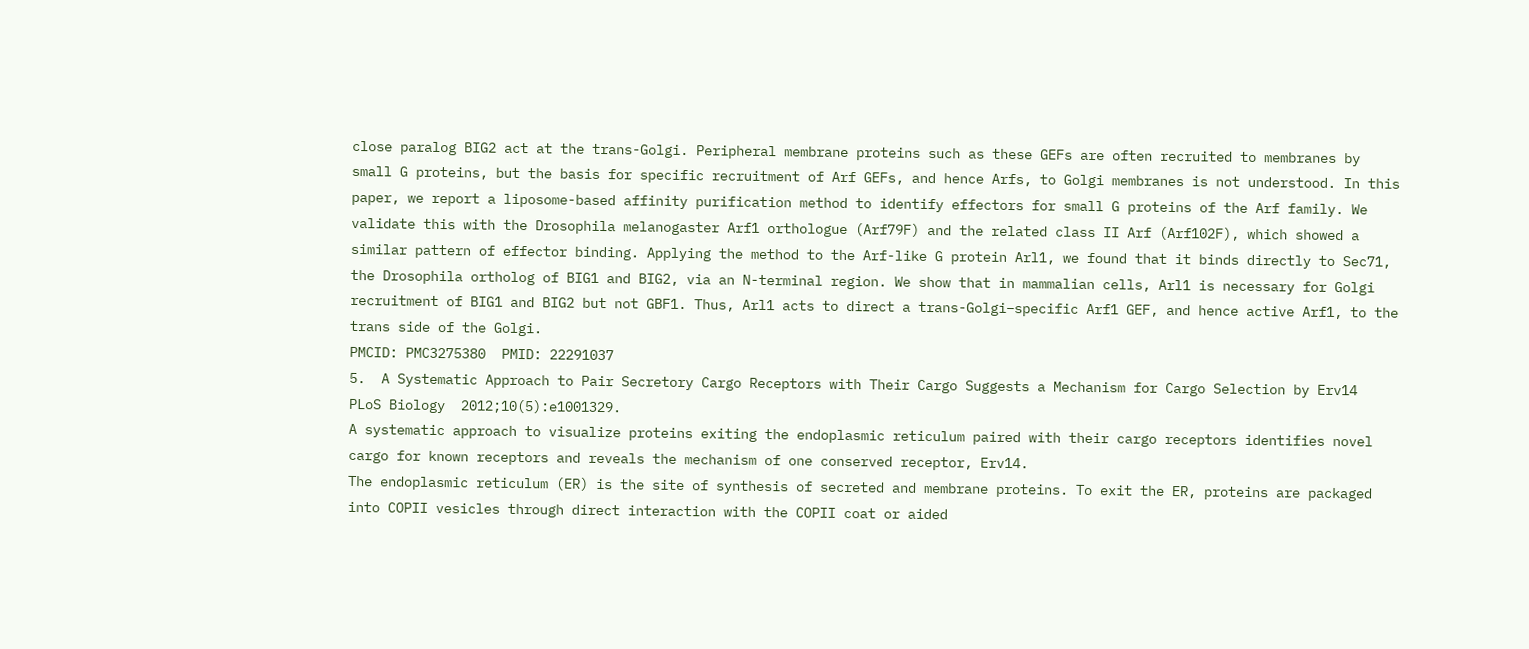close paralog BIG2 act at the trans-Golgi. Peripheral membrane proteins such as these GEFs are often recruited to membranes by small G proteins, but the basis for specific recruitment of Arf GEFs, and hence Arfs, to Golgi membranes is not understood. In this paper, we report a liposome-based affinity purification method to identify effectors for small G proteins of the Arf family. We validate this with the Drosophila melanogaster Arf1 orthologue (Arf79F) and the related class II Arf (Arf102F), which showed a similar pattern of effector binding. Applying the method to the Arf-like G protein Arl1, we found that it binds directly to Sec71, the Drosophila ortholog of BIG1 and BIG2, via an N-terminal region. We show that in mammalian cells, Arl1 is necessary for Golgi recruitment of BIG1 and BIG2 but not GBF1. Thus, Arl1 acts to direct a trans-Golgi–specific Arf1 GEF, and hence active Arf1, to the trans side of the Golgi.
PMCID: PMC3275380  PMID: 22291037
5.  A Systematic Approach to Pair Secretory Cargo Receptors with Their Cargo Suggests a Mechanism for Cargo Selection by Erv14
PLoS Biology  2012;10(5):e1001329.
A systematic approach to visualize proteins exiting the endoplasmic reticulum paired with their cargo receptors identifies novel cargo for known receptors and reveals the mechanism of one conserved receptor, Erv14.
The endoplasmic reticulum (ER) is the site of synthesis of secreted and membrane proteins. To exit the ER, proteins are packaged into COPII vesicles through direct interaction with the COPII coat or aided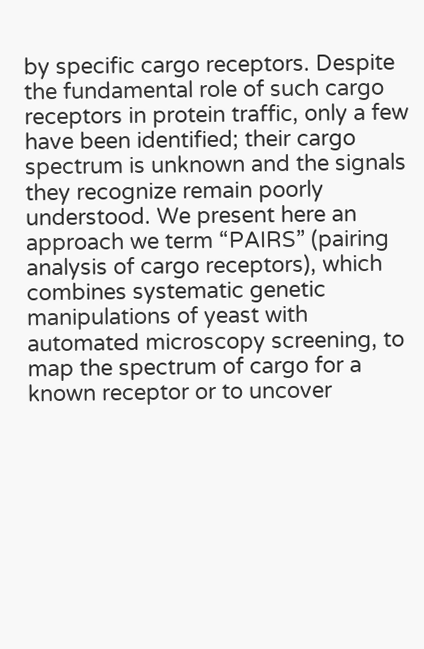by specific cargo receptors. Despite the fundamental role of such cargo receptors in protein traffic, only a few have been identified; their cargo spectrum is unknown and the signals they recognize remain poorly understood. We present here an approach we term “PAIRS” (pairing analysis of cargo receptors), which combines systematic genetic manipulations of yeast with automated microscopy screening, to map the spectrum of cargo for a known receptor or to uncover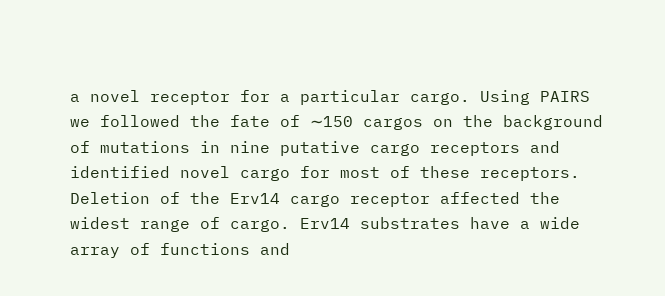a novel receptor for a particular cargo. Using PAIRS we followed the fate of ∼150 cargos on the background of mutations in nine putative cargo receptors and identified novel cargo for most of these receptors. Deletion of the Erv14 cargo receptor affected the widest range of cargo. Erv14 substrates have a wide array of functions and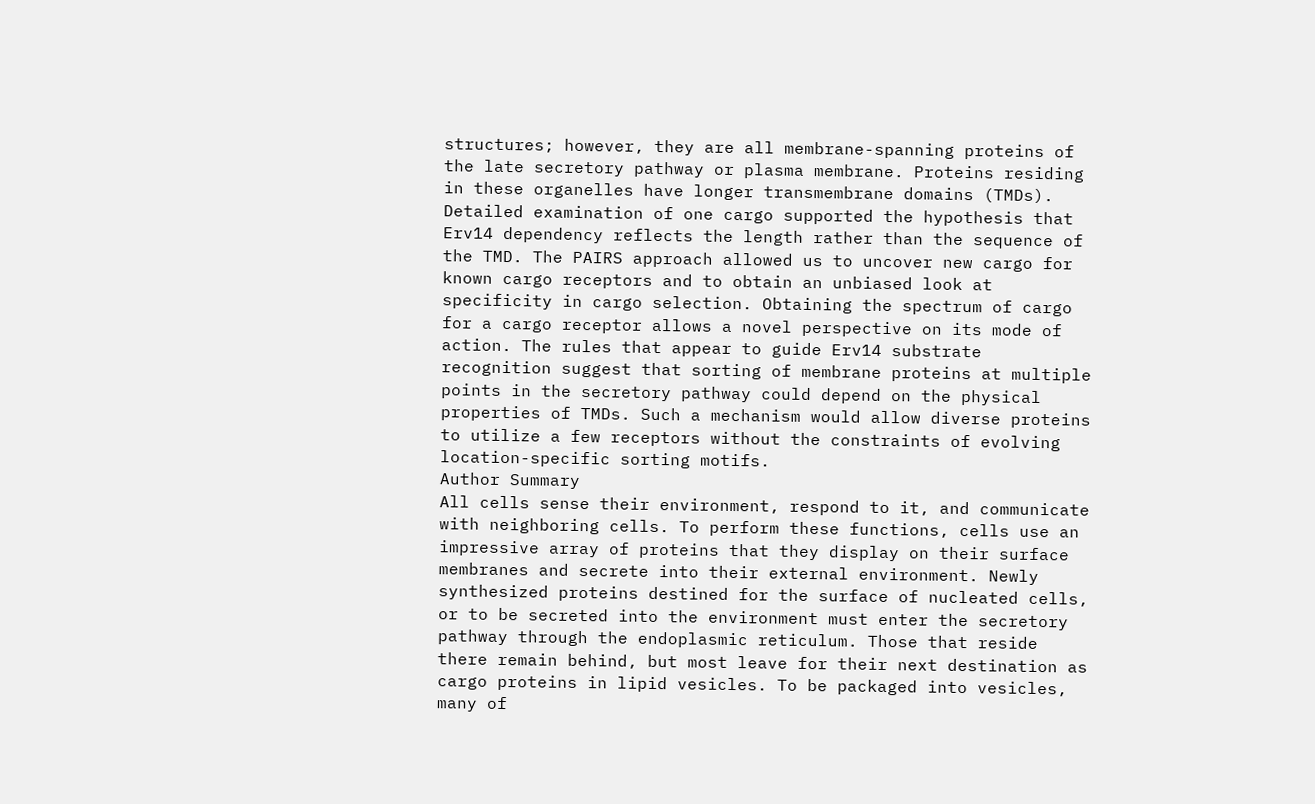structures; however, they are all membrane-spanning proteins of the late secretory pathway or plasma membrane. Proteins residing in these organelles have longer transmembrane domains (TMDs). Detailed examination of one cargo supported the hypothesis that Erv14 dependency reflects the length rather than the sequence of the TMD. The PAIRS approach allowed us to uncover new cargo for known cargo receptors and to obtain an unbiased look at specificity in cargo selection. Obtaining the spectrum of cargo for a cargo receptor allows a novel perspective on its mode of action. The rules that appear to guide Erv14 substrate recognition suggest that sorting of membrane proteins at multiple points in the secretory pathway could depend on the physical properties of TMDs. Such a mechanism would allow diverse proteins to utilize a few receptors without the constraints of evolving location-specific sorting motifs.
Author Summary
All cells sense their environment, respond to it, and communicate with neighboring cells. To perform these functions, cells use an impressive array of proteins that they display on their surface membranes and secrete into their external environment. Newly synthesized proteins destined for the surface of nucleated cells, or to be secreted into the environment must enter the secretory pathway through the endoplasmic reticulum. Those that reside there remain behind, but most leave for their next destination as cargo proteins in lipid vesicles. To be packaged into vesicles, many of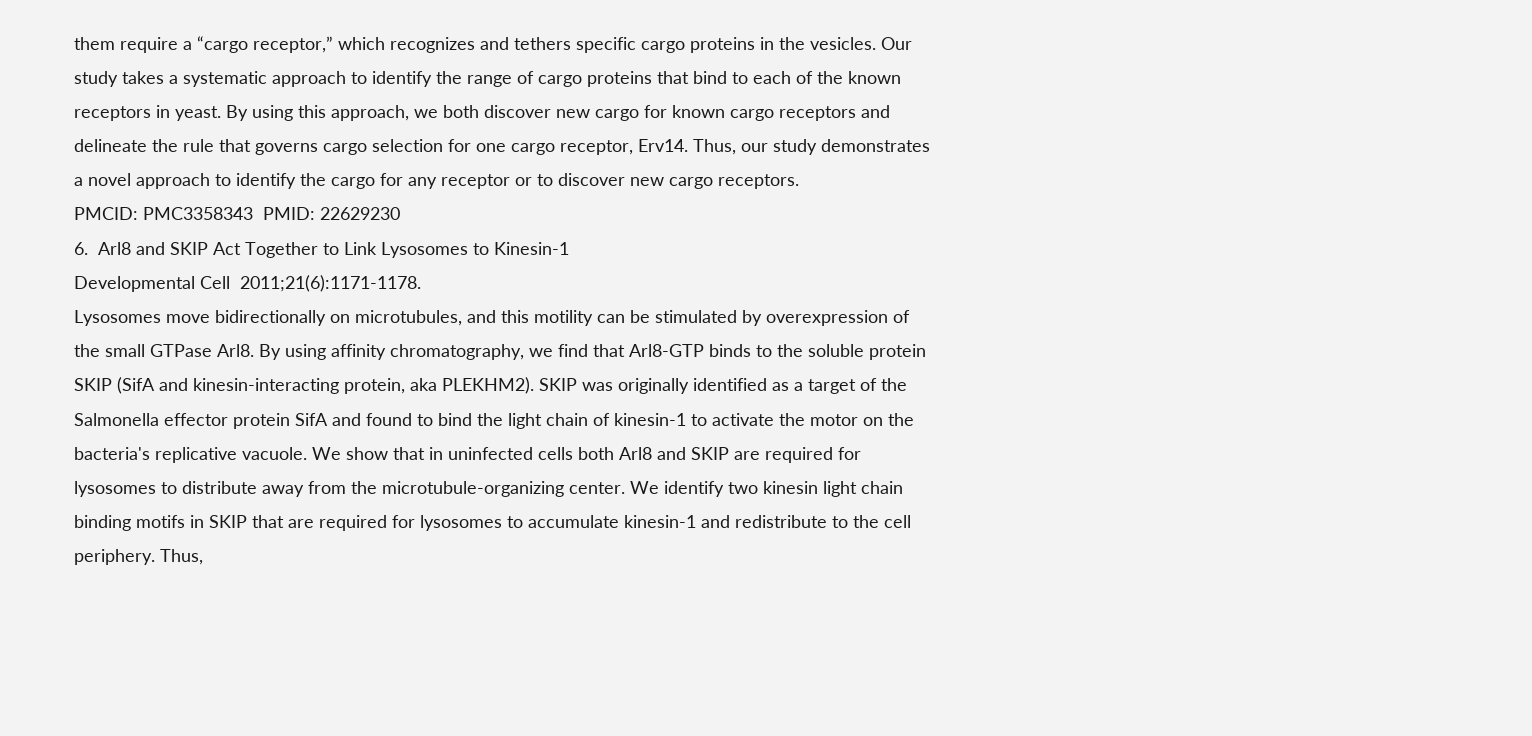them require a “cargo receptor,” which recognizes and tethers specific cargo proteins in the vesicles. Our study takes a systematic approach to identify the range of cargo proteins that bind to each of the known receptors in yeast. By using this approach, we both discover new cargo for known cargo receptors and delineate the rule that governs cargo selection for one cargo receptor, Erv14. Thus, our study demonstrates a novel approach to identify the cargo for any receptor or to discover new cargo receptors.
PMCID: PMC3358343  PMID: 22629230
6.  Arl8 and SKIP Act Together to Link Lysosomes to Kinesin-1
Developmental Cell  2011;21(6):1171-1178.
Lysosomes move bidirectionally on microtubules, and this motility can be stimulated by overexpression of the small GTPase Arl8. By using affinity chromatography, we find that Arl8-GTP binds to the soluble protein SKIP (SifA and kinesin-interacting protein, aka PLEKHM2). SKIP was originally identified as a target of the Salmonella effector protein SifA and found to bind the light chain of kinesin-1 to activate the motor on the bacteria's replicative vacuole. We show that in uninfected cells both Arl8 and SKIP are required for lysosomes to distribute away from the microtubule-organizing center. We identify two kinesin light chain binding motifs in SKIP that are required for lysosomes to accumulate kinesin-1 and redistribute to the cell periphery. Thus,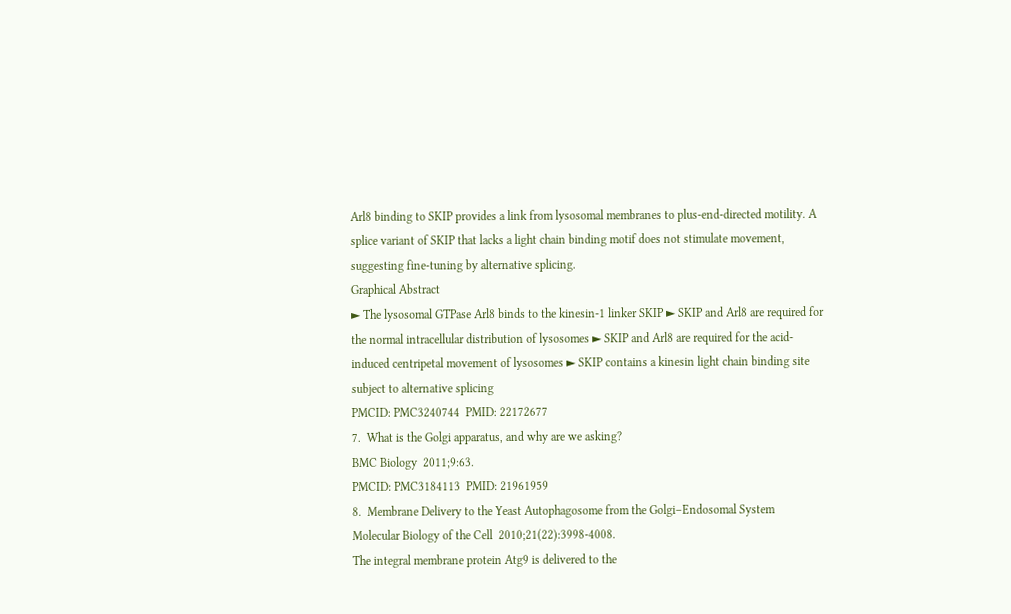Arl8 binding to SKIP provides a link from lysosomal membranes to plus-end-directed motility. A splice variant of SKIP that lacks a light chain binding motif does not stimulate movement, suggesting fine-tuning by alternative splicing.
Graphical Abstract
► The lysosomal GTPase Arl8 binds to the kinesin-1 linker SKIP ► SKIP and Arl8 are required for the normal intracellular distribution of lysosomes ► SKIP and Arl8 are required for the acid-induced centripetal movement of lysosomes ► SKIP contains a kinesin light chain binding site subject to alternative splicing
PMCID: PMC3240744  PMID: 22172677
7.  What is the Golgi apparatus, and why are we asking?
BMC Biology  2011;9:63.
PMCID: PMC3184113  PMID: 21961959
8.  Membrane Delivery to the Yeast Autophagosome from the Golgi–Endosomal System
Molecular Biology of the Cell  2010;21(22):3998-4008.
The integral membrane protein Atg9 is delivered to the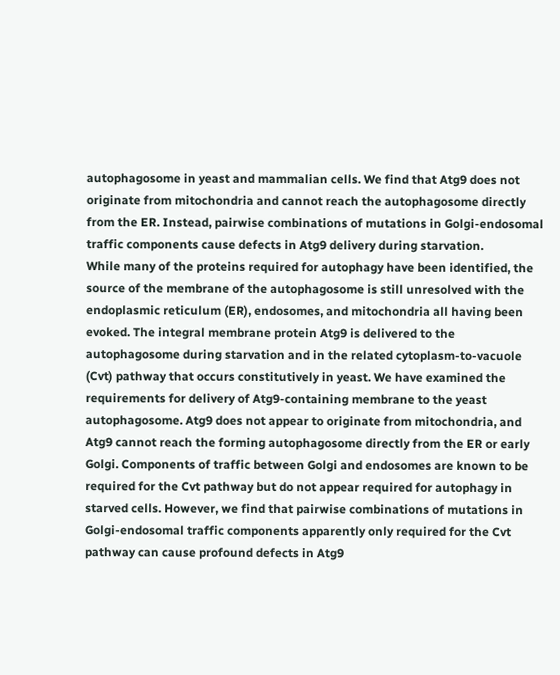autophagosome in yeast and mammalian cells. We find that Atg9 does not originate from mitochondria and cannot reach the autophagosome directly from the ER. Instead, pairwise combinations of mutations in Golgi-endosomal traffic components cause defects in Atg9 delivery during starvation.
While many of the proteins required for autophagy have been identified, the source of the membrane of the autophagosome is still unresolved with the endoplasmic reticulum (ER), endosomes, and mitochondria all having been evoked. The integral membrane protein Atg9 is delivered to the autophagosome during starvation and in the related cytoplasm-to-vacuole (Cvt) pathway that occurs constitutively in yeast. We have examined the requirements for delivery of Atg9-containing membrane to the yeast autophagosome. Atg9 does not appear to originate from mitochondria, and Atg9 cannot reach the forming autophagosome directly from the ER or early Golgi. Components of traffic between Golgi and endosomes are known to be required for the Cvt pathway but do not appear required for autophagy in starved cells. However, we find that pairwise combinations of mutations in Golgi-endosomal traffic components apparently only required for the Cvt pathway can cause profound defects in Atg9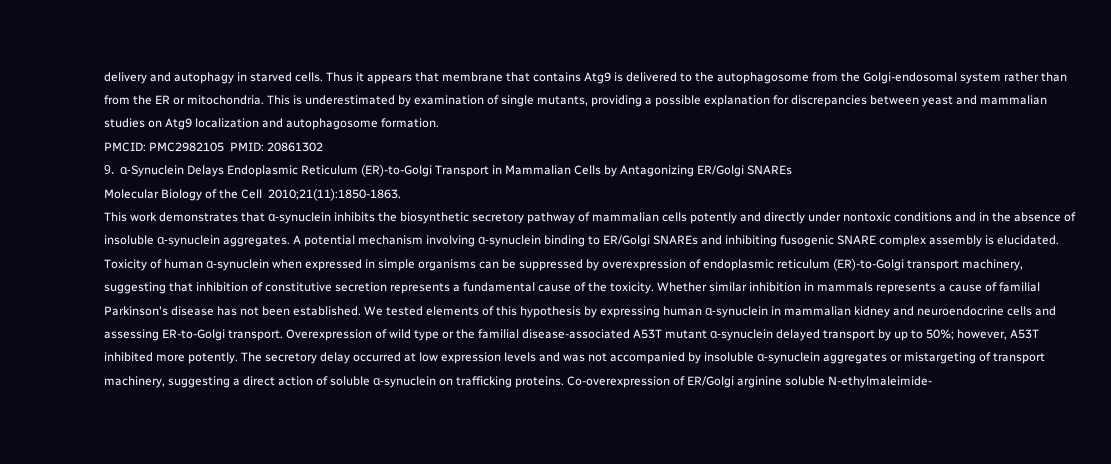delivery and autophagy in starved cells. Thus it appears that membrane that contains Atg9 is delivered to the autophagosome from the Golgi-endosomal system rather than from the ER or mitochondria. This is underestimated by examination of single mutants, providing a possible explanation for discrepancies between yeast and mammalian studies on Atg9 localization and autophagosome formation.
PMCID: PMC2982105  PMID: 20861302
9.  α-Synuclein Delays Endoplasmic Reticulum (ER)-to-Golgi Transport in Mammalian Cells by Antagonizing ER/Golgi SNAREs
Molecular Biology of the Cell  2010;21(11):1850-1863.
This work demonstrates that α-synuclein inhibits the biosynthetic secretory pathway of mammalian cells potently and directly under nontoxic conditions and in the absence of insoluble α-synuclein aggregates. A potential mechanism involving α-synuclein binding to ER/Golgi SNAREs and inhibiting fusogenic SNARE complex assembly is elucidated.
Toxicity of human α-synuclein when expressed in simple organisms can be suppressed by overexpression of endoplasmic reticulum (ER)-to-Golgi transport machinery, suggesting that inhibition of constitutive secretion represents a fundamental cause of the toxicity. Whether similar inhibition in mammals represents a cause of familial Parkinson's disease has not been established. We tested elements of this hypothesis by expressing human α-synuclein in mammalian kidney and neuroendocrine cells and assessing ER-to-Golgi transport. Overexpression of wild type or the familial disease-associated A53T mutant α-synuclein delayed transport by up to 50%; however, A53T inhibited more potently. The secretory delay occurred at low expression levels and was not accompanied by insoluble α-synuclein aggregates or mistargeting of transport machinery, suggesting a direct action of soluble α-synuclein on trafficking proteins. Co-overexpression of ER/Golgi arginine soluble N-ethylmaleimide-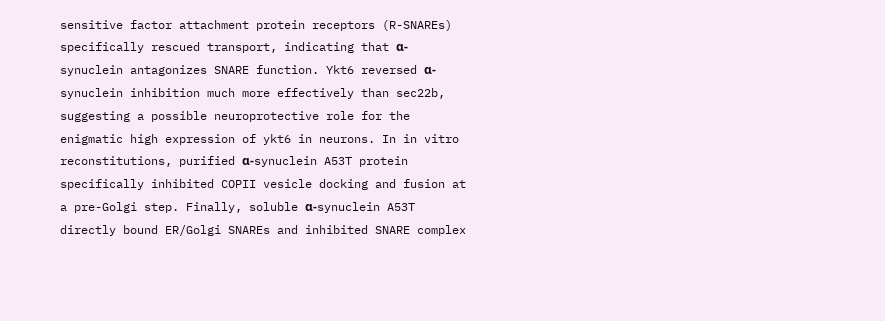sensitive factor attachment protein receptors (R-SNAREs) specifically rescued transport, indicating that α-synuclein antagonizes SNARE function. Ykt6 reversed α-synuclein inhibition much more effectively than sec22b, suggesting a possible neuroprotective role for the enigmatic high expression of ykt6 in neurons. In in vitro reconstitutions, purified α-synuclein A53T protein specifically inhibited COPII vesicle docking and fusion at a pre-Golgi step. Finally, soluble α-synuclein A53T directly bound ER/Golgi SNAREs and inhibited SNARE complex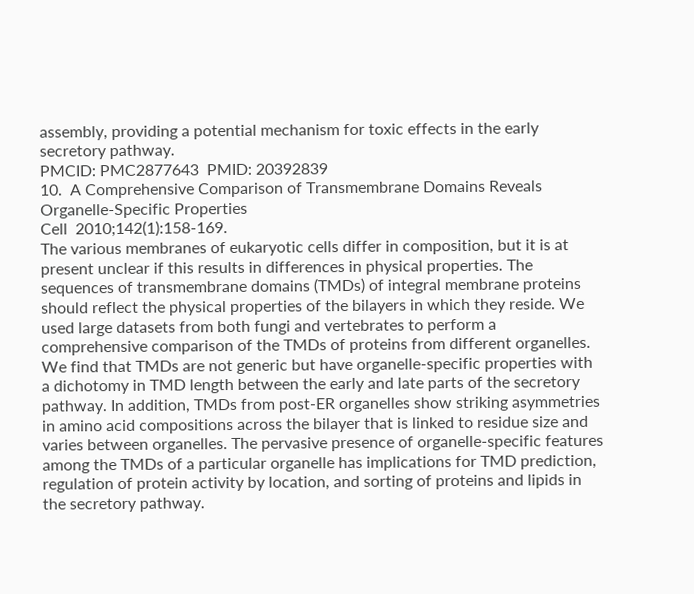assembly, providing a potential mechanism for toxic effects in the early secretory pathway.
PMCID: PMC2877643  PMID: 20392839
10.  A Comprehensive Comparison of Transmembrane Domains Reveals Organelle-Specific Properties
Cell  2010;142(1):158-169.
The various membranes of eukaryotic cells differ in composition, but it is at present unclear if this results in differences in physical properties. The sequences of transmembrane domains (TMDs) of integral membrane proteins should reflect the physical properties of the bilayers in which they reside. We used large datasets from both fungi and vertebrates to perform a comprehensive comparison of the TMDs of proteins from different organelles. We find that TMDs are not generic but have organelle-specific properties with a dichotomy in TMD length between the early and late parts of the secretory pathway. In addition, TMDs from post-ER organelles show striking asymmetries in amino acid compositions across the bilayer that is linked to residue size and varies between organelles. The pervasive presence of organelle-specific features among the TMDs of a particular organelle has implications for TMD prediction, regulation of protein activity by location, and sorting of proteins and lipids in the secretory pathway.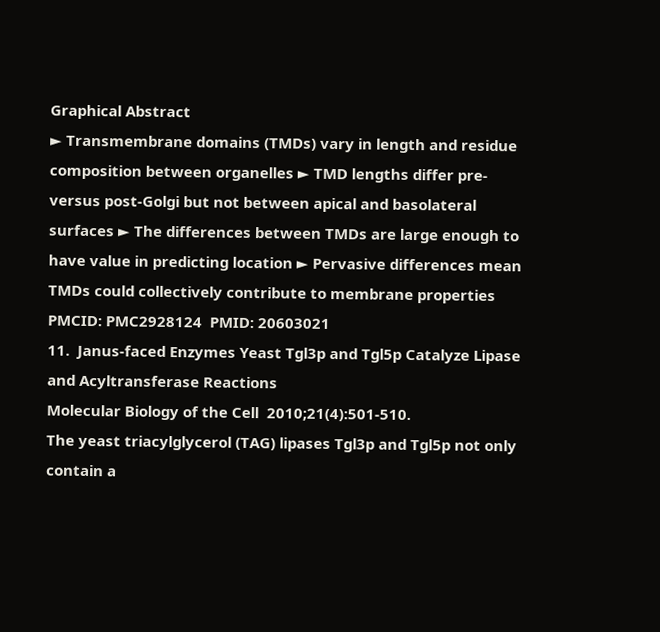Graphical Abstract
► Transmembrane domains (TMDs) vary in length and residue composition between organelles ► TMD lengths differ pre- versus post-Golgi but not between apical and basolateral surfaces ► The differences between TMDs are large enough to have value in predicting location ► Pervasive differences mean TMDs could collectively contribute to membrane properties
PMCID: PMC2928124  PMID: 20603021
11.  Janus-faced Enzymes Yeast Tgl3p and Tgl5p Catalyze Lipase and Acyltransferase Reactions
Molecular Biology of the Cell  2010;21(4):501-510.
The yeast triacylglycerol (TAG) lipases Tgl3p and Tgl5p not only contain a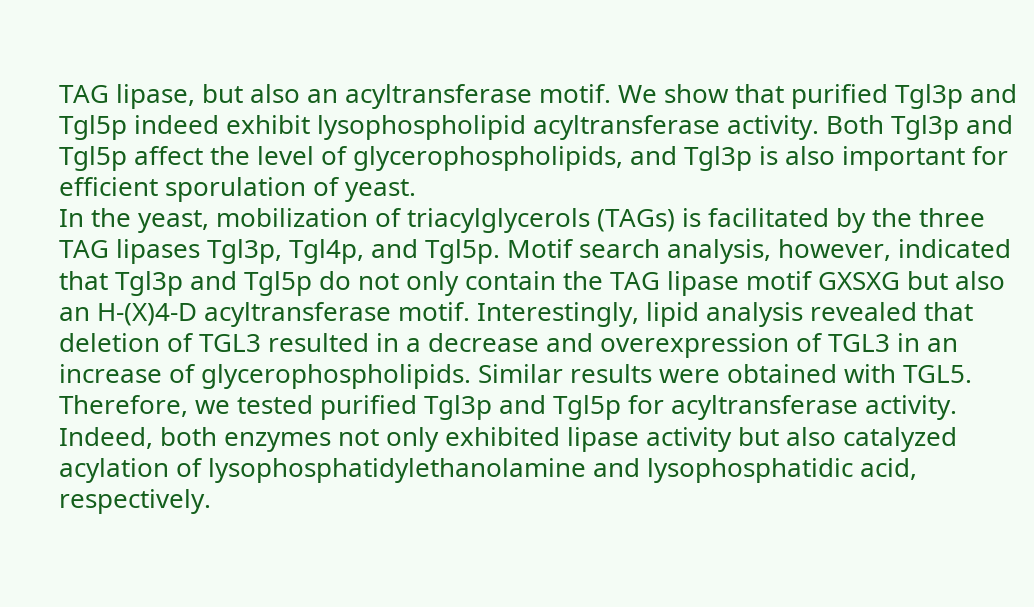TAG lipase, but also an acyltransferase motif. We show that purified Tgl3p and Tgl5p indeed exhibit lysophospholipid acyltransferase activity. Both Tgl3p and Tgl5p affect the level of glycerophospholipids, and Tgl3p is also important for efficient sporulation of yeast.
In the yeast, mobilization of triacylglycerols (TAGs) is facilitated by the three TAG lipases Tgl3p, Tgl4p, and Tgl5p. Motif search analysis, however, indicated that Tgl3p and Tgl5p do not only contain the TAG lipase motif GXSXG but also an H-(X)4-D acyltransferase motif. Interestingly, lipid analysis revealed that deletion of TGL3 resulted in a decrease and overexpression of TGL3 in an increase of glycerophospholipids. Similar results were obtained with TGL5. Therefore, we tested purified Tgl3p and Tgl5p for acyltransferase activity. Indeed, both enzymes not only exhibited lipase activity but also catalyzed acylation of lysophosphatidylethanolamine and lysophosphatidic acid, respectively.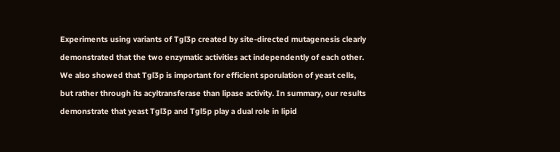Experiments using variants of Tgl3p created by site-directed mutagenesis clearly demonstrated that the two enzymatic activities act independently of each other. We also showed that Tgl3p is important for efficient sporulation of yeast cells, but rather through its acyltransferase than lipase activity. In summary, our results demonstrate that yeast Tgl3p and Tgl5p play a dual role in lipid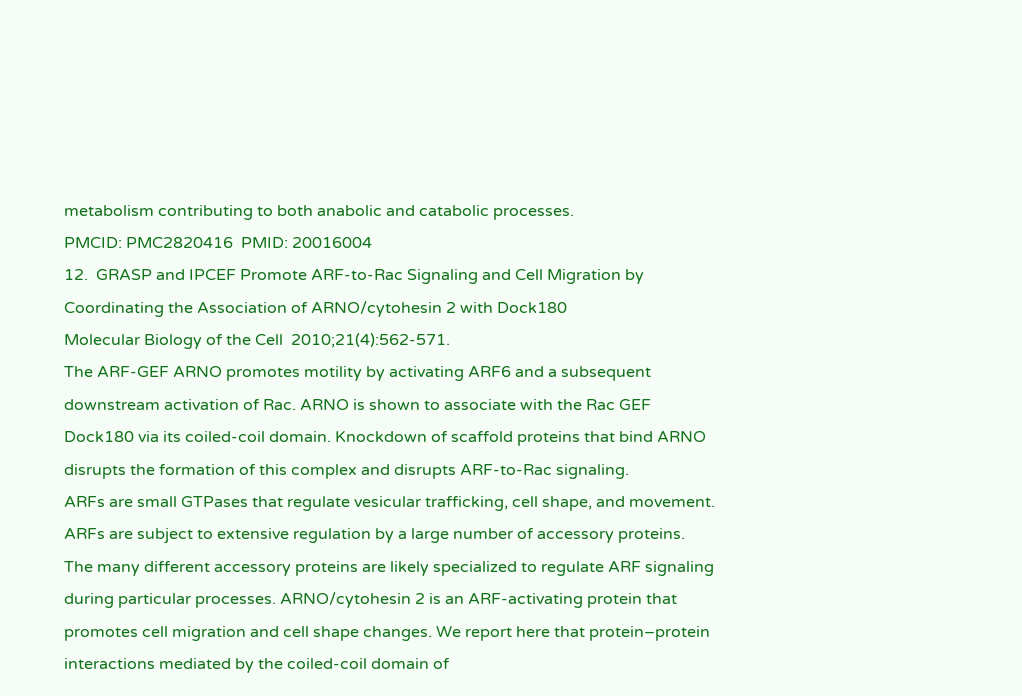metabolism contributing to both anabolic and catabolic processes.
PMCID: PMC2820416  PMID: 20016004
12.  GRASP and IPCEF Promote ARF-to-Rac Signaling and Cell Migration by Coordinating the Association of ARNO/cytohesin 2 with Dock180
Molecular Biology of the Cell  2010;21(4):562-571.
The ARF-GEF ARNO promotes motility by activating ARF6 and a subsequent downstream activation of Rac. ARNO is shown to associate with the Rac GEF Dock180 via its coiled-coil domain. Knockdown of scaffold proteins that bind ARNO disrupts the formation of this complex and disrupts ARF-to-Rac signaling.
ARFs are small GTPases that regulate vesicular trafficking, cell shape, and movement. ARFs are subject to extensive regulation by a large number of accessory proteins. The many different accessory proteins are likely specialized to regulate ARF signaling during particular processes. ARNO/cytohesin 2 is an ARF-activating protein that promotes cell migration and cell shape changes. We report here that protein–protein interactions mediated by the coiled-coil domain of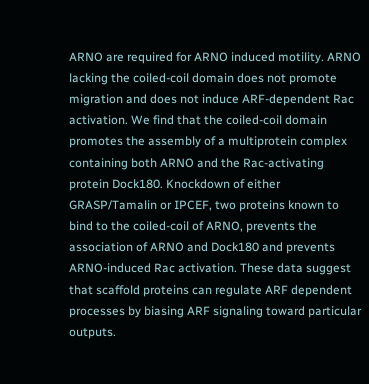ARNO are required for ARNO induced motility. ARNO lacking the coiled-coil domain does not promote migration and does not induce ARF-dependent Rac activation. We find that the coiled-coil domain promotes the assembly of a multiprotein complex containing both ARNO and the Rac-activating protein Dock180. Knockdown of either GRASP/Tamalin or IPCEF, two proteins known to bind to the coiled-coil of ARNO, prevents the association of ARNO and Dock180 and prevents ARNO-induced Rac activation. These data suggest that scaffold proteins can regulate ARF dependent processes by biasing ARF signaling toward particular outputs.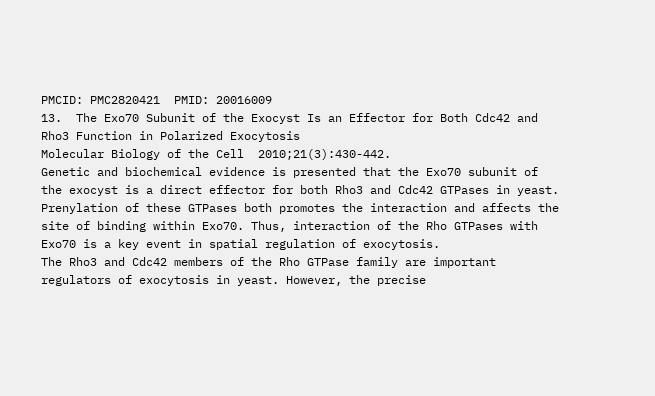PMCID: PMC2820421  PMID: 20016009
13.  The Exo70 Subunit of the Exocyst Is an Effector for Both Cdc42 and Rho3 Function in Polarized Exocytosis
Molecular Biology of the Cell  2010;21(3):430-442.
Genetic and biochemical evidence is presented that the Exo70 subunit of the exocyst is a direct effector for both Rho3 and Cdc42 GTPases in yeast. Prenylation of these GTPases both promotes the interaction and affects the site of binding within Exo70. Thus, interaction of the Rho GTPases with Exo70 is a key event in spatial regulation of exocytosis.
The Rho3 and Cdc42 members of the Rho GTPase family are important regulators of exocytosis in yeast. However, the precise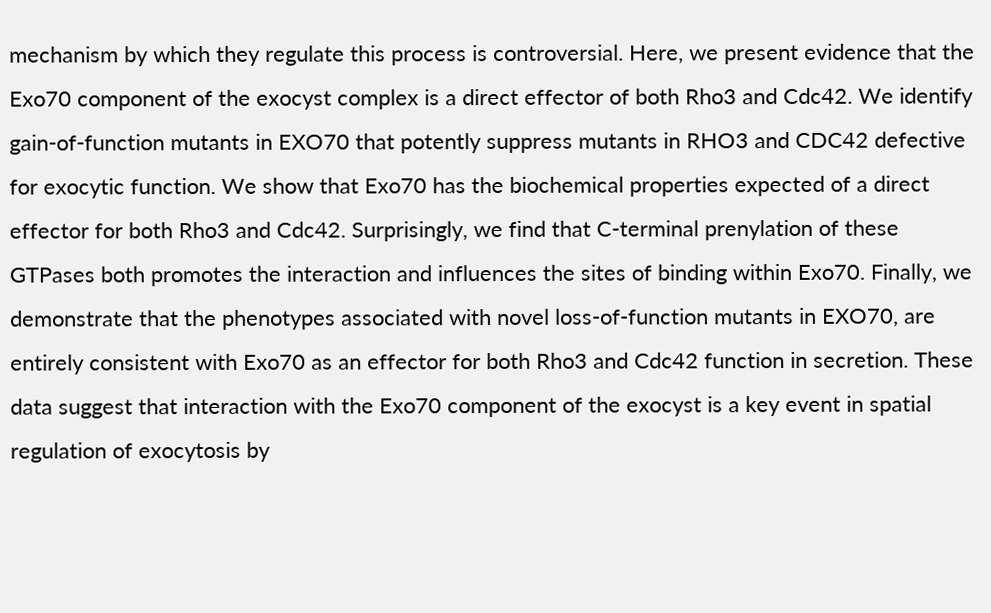mechanism by which they regulate this process is controversial. Here, we present evidence that the Exo70 component of the exocyst complex is a direct effector of both Rho3 and Cdc42. We identify gain-of-function mutants in EXO70 that potently suppress mutants in RHO3 and CDC42 defective for exocytic function. We show that Exo70 has the biochemical properties expected of a direct effector for both Rho3 and Cdc42. Surprisingly, we find that C-terminal prenylation of these GTPases both promotes the interaction and influences the sites of binding within Exo70. Finally, we demonstrate that the phenotypes associated with novel loss-of-function mutants in EXO70, are entirely consistent with Exo70 as an effector for both Rho3 and Cdc42 function in secretion. These data suggest that interaction with the Exo70 component of the exocyst is a key event in spatial regulation of exocytosis by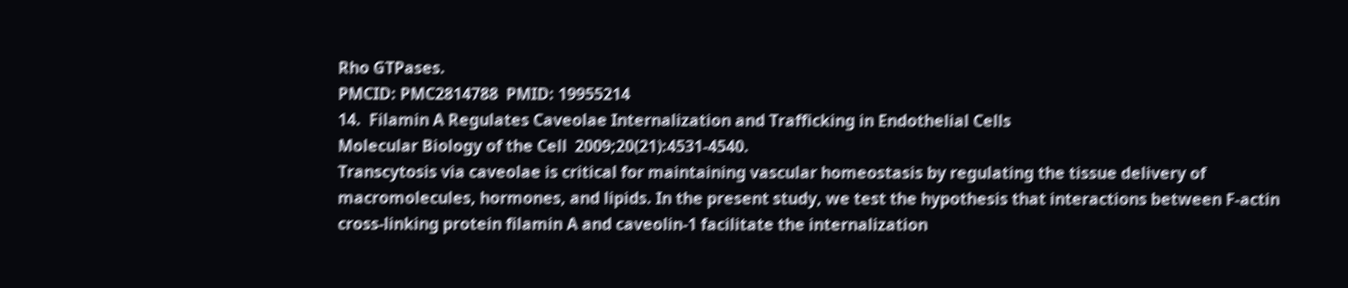Rho GTPases.
PMCID: PMC2814788  PMID: 19955214
14.  Filamin A Regulates Caveolae Internalization and Trafficking in Endothelial Cells
Molecular Biology of the Cell  2009;20(21):4531-4540.
Transcytosis via caveolae is critical for maintaining vascular homeostasis by regulating the tissue delivery of macromolecules, hormones, and lipids. In the present study, we test the hypothesis that interactions between F-actin cross-linking protein filamin A and caveolin-1 facilitate the internalization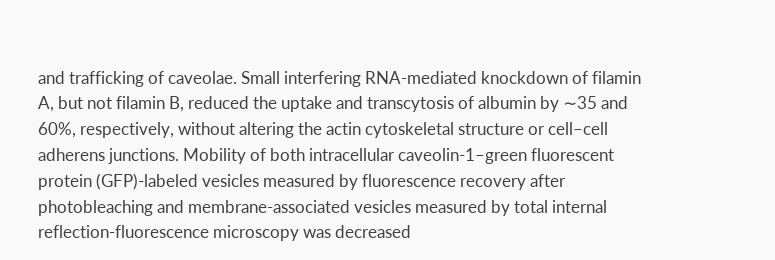and trafficking of caveolae. Small interfering RNA-mediated knockdown of filamin A, but not filamin B, reduced the uptake and transcytosis of albumin by ∼35 and 60%, respectively, without altering the actin cytoskeletal structure or cell–cell adherens junctions. Mobility of both intracellular caveolin-1–green fluorescent protein (GFP)-labeled vesicles measured by fluorescence recovery after photobleaching and membrane-associated vesicles measured by total internal reflection-fluorescence microscopy was decreased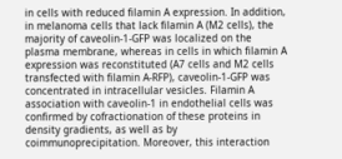in cells with reduced filamin A expression. In addition, in melanoma cells that lack filamin A (M2 cells), the majority of caveolin-1-GFP was localized on the plasma membrane, whereas in cells in which filamin A expression was reconstituted (A7 cells and M2 cells transfected with filamin A-RFP), caveolin-1-GFP was concentrated in intracellular vesicles. Filamin A association with caveolin-1 in endothelial cells was confirmed by cofractionation of these proteins in density gradients, as well as by coimmunoprecipitation. Moreover, this interaction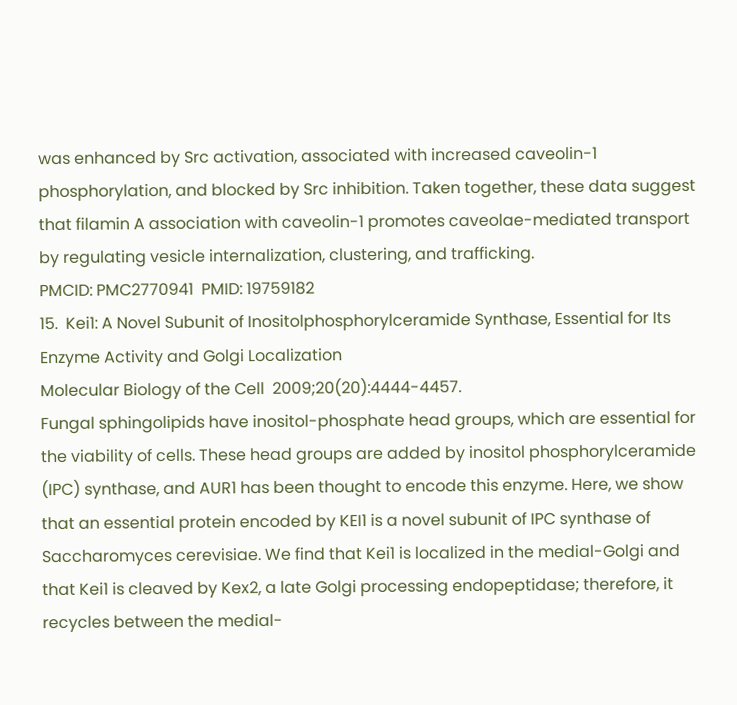was enhanced by Src activation, associated with increased caveolin-1 phosphorylation, and blocked by Src inhibition. Taken together, these data suggest that filamin A association with caveolin-1 promotes caveolae-mediated transport by regulating vesicle internalization, clustering, and trafficking.
PMCID: PMC2770941  PMID: 19759182
15.  Kei1: A Novel Subunit of Inositolphosphorylceramide Synthase, Essential for Its Enzyme Activity and Golgi Localization
Molecular Biology of the Cell  2009;20(20):4444-4457.
Fungal sphingolipids have inositol-phosphate head groups, which are essential for the viability of cells. These head groups are added by inositol phosphorylceramide (IPC) synthase, and AUR1 has been thought to encode this enzyme. Here, we show that an essential protein encoded by KEI1 is a novel subunit of IPC synthase of Saccharomyces cerevisiae. We find that Kei1 is localized in the medial-Golgi and that Kei1 is cleaved by Kex2, a late Golgi processing endopeptidase; therefore, it recycles between the medial-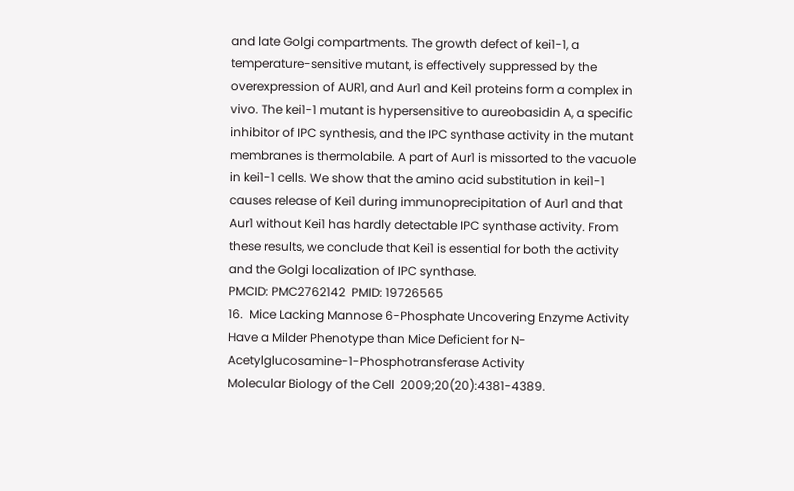and late Golgi compartments. The growth defect of kei1-1, a temperature-sensitive mutant, is effectively suppressed by the overexpression of AUR1, and Aur1 and Kei1 proteins form a complex in vivo. The kei1-1 mutant is hypersensitive to aureobasidin A, a specific inhibitor of IPC synthesis, and the IPC synthase activity in the mutant membranes is thermolabile. A part of Aur1 is missorted to the vacuole in kei1-1 cells. We show that the amino acid substitution in kei1-1 causes release of Kei1 during immunoprecipitation of Aur1 and that Aur1 without Kei1 has hardly detectable IPC synthase activity. From these results, we conclude that Kei1 is essential for both the activity and the Golgi localization of IPC synthase.
PMCID: PMC2762142  PMID: 19726565
16.  Mice Lacking Mannose 6-Phosphate Uncovering Enzyme Activity Have a Milder Phenotype than Mice Deficient for N-Acetylglucosamine-1-Phosphotransferase Activity
Molecular Biology of the Cell  2009;20(20):4381-4389.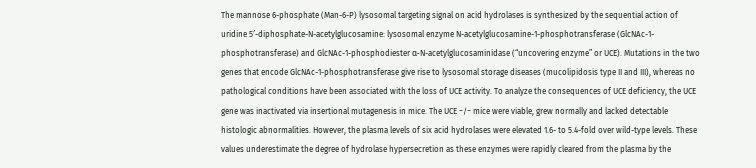The mannose 6-phosphate (Man-6-P) lysosomal targeting signal on acid hydrolases is synthesized by the sequential action of uridine 5′-diphosphate-N-acetylglucosamine: lysosomal enzyme N-acetylglucosamine-1-phosphotransferase (GlcNAc-1-phosphotransferase) and GlcNAc-1-phosphodiester α-N-acetylglucosaminidase (“uncovering enzyme” or UCE). Mutations in the two genes that encode GlcNAc-1-phosphotransferase give rise to lysosomal storage diseases (mucolipidosis type II and III), whereas no pathological conditions have been associated with the loss of UCE activity. To analyze the consequences of UCE deficiency, the UCE gene was inactivated via insertional mutagenesis in mice. The UCE −/− mice were viable, grew normally and lacked detectable histologic abnormalities. However, the plasma levels of six acid hydrolases were elevated 1.6- to 5.4-fold over wild-type levels. These values underestimate the degree of hydrolase hypersecretion as these enzymes were rapidly cleared from the plasma by the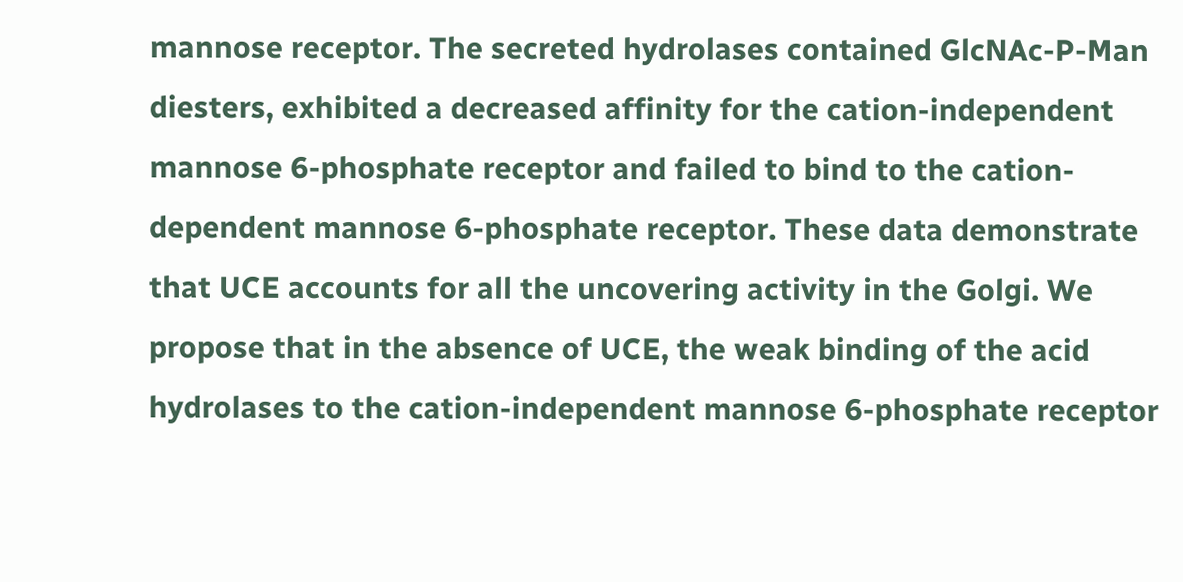mannose receptor. The secreted hydrolases contained GlcNAc-P-Man diesters, exhibited a decreased affinity for the cation-independent mannose 6-phosphate receptor and failed to bind to the cation-dependent mannose 6-phosphate receptor. These data demonstrate that UCE accounts for all the uncovering activity in the Golgi. We propose that in the absence of UCE, the weak binding of the acid hydrolases to the cation-independent mannose 6-phosphate receptor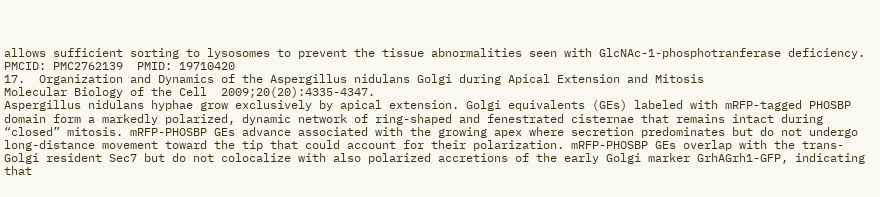allows sufficient sorting to lysosomes to prevent the tissue abnormalities seen with GlcNAc-1-phosphotranferase deficiency.
PMCID: PMC2762139  PMID: 19710420
17.  Organization and Dynamics of the Aspergillus nidulans Golgi during Apical Extension and Mitosis
Molecular Biology of the Cell  2009;20(20):4335-4347.
Aspergillus nidulans hyphae grow exclusively by apical extension. Golgi equivalents (GEs) labeled with mRFP-tagged PHOSBP domain form a markedly polarized, dynamic network of ring-shaped and fenestrated cisternae that remains intact during “closed” mitosis. mRFP-PHOSBP GEs advance associated with the growing apex where secretion predominates but do not undergo long-distance movement toward the tip that could account for their polarization. mRFP-PHOSBP GEs overlap with the trans-Golgi resident Sec7 but do not colocalize with also polarized accretions of the early Golgi marker GrhAGrh1-GFP, indicating that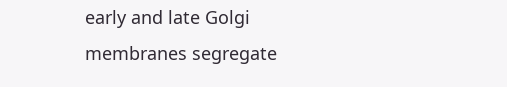early and late Golgi membranes segregate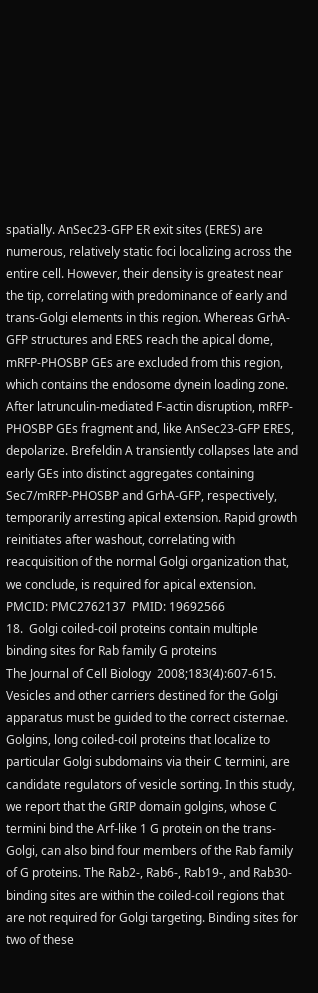spatially. AnSec23-GFP ER exit sites (ERES) are numerous, relatively static foci localizing across the entire cell. However, their density is greatest near the tip, correlating with predominance of early and trans-Golgi elements in this region. Whereas GrhA-GFP structures and ERES reach the apical dome, mRFP-PHOSBP GEs are excluded from this region, which contains the endosome dynein loading zone. After latrunculin-mediated F-actin disruption, mRFP-PHOSBP GEs fragment and, like AnSec23-GFP ERES, depolarize. Brefeldin A transiently collapses late and early GEs into distinct aggregates containing Sec7/mRFP-PHOSBP and GrhA-GFP, respectively, temporarily arresting apical extension. Rapid growth reinitiates after washout, correlating with reacquisition of the normal Golgi organization that, we conclude, is required for apical extension.
PMCID: PMC2762137  PMID: 19692566
18.  Golgi coiled-coil proteins contain multiple binding sites for Rab family G proteins
The Journal of Cell Biology  2008;183(4):607-615.
Vesicles and other carriers destined for the Golgi apparatus must be guided to the correct cisternae. Golgins, long coiled-coil proteins that localize to particular Golgi subdomains via their C termini, are candidate regulators of vesicle sorting. In this study, we report that the GRIP domain golgins, whose C termini bind the Arf-like 1 G protein on the trans-Golgi, can also bind four members of the Rab family of G proteins. The Rab2-, Rab6-, Rab19-, and Rab30-binding sites are within the coiled-coil regions that are not required for Golgi targeting. Binding sites for two of these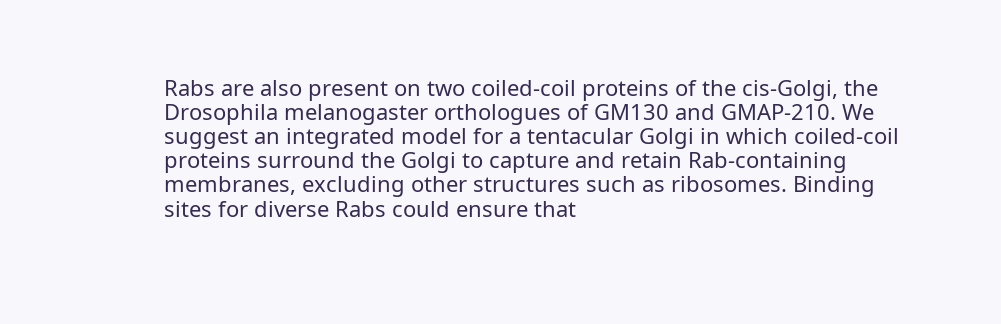Rabs are also present on two coiled-coil proteins of the cis-Golgi, the Drosophila melanogaster orthologues of GM130 and GMAP-210. We suggest an integrated model for a tentacular Golgi in which coiled-coil proteins surround the Golgi to capture and retain Rab-containing membranes, excluding other structures such as ribosomes. Binding sites for diverse Rabs could ensure that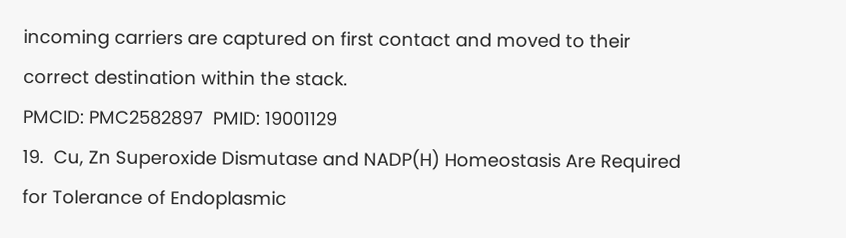incoming carriers are captured on first contact and moved to their correct destination within the stack.
PMCID: PMC2582897  PMID: 19001129
19.  Cu, Zn Superoxide Dismutase and NADP(H) Homeostasis Are Required for Tolerance of Endoplasmic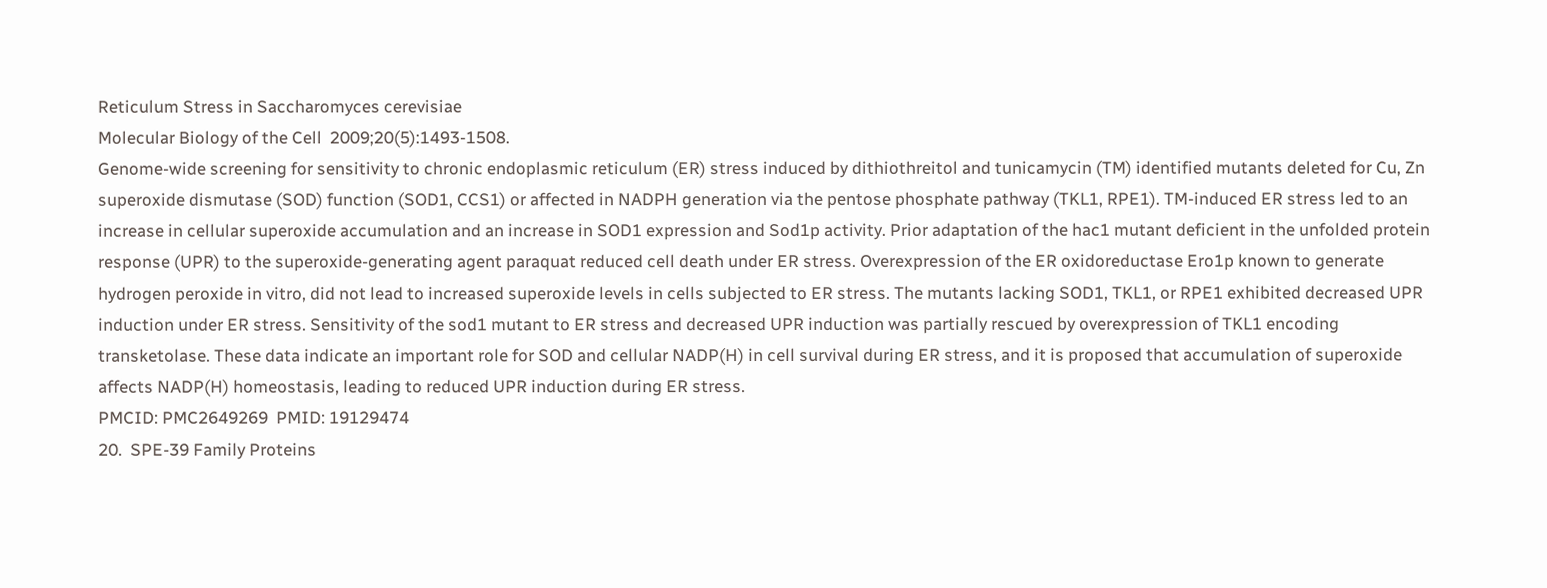Reticulum Stress in Saccharomyces cerevisiae
Molecular Biology of the Cell  2009;20(5):1493-1508.
Genome-wide screening for sensitivity to chronic endoplasmic reticulum (ER) stress induced by dithiothreitol and tunicamycin (TM) identified mutants deleted for Cu, Zn superoxide dismutase (SOD) function (SOD1, CCS1) or affected in NADPH generation via the pentose phosphate pathway (TKL1, RPE1). TM-induced ER stress led to an increase in cellular superoxide accumulation and an increase in SOD1 expression and Sod1p activity. Prior adaptation of the hac1 mutant deficient in the unfolded protein response (UPR) to the superoxide-generating agent paraquat reduced cell death under ER stress. Overexpression of the ER oxidoreductase Ero1p known to generate hydrogen peroxide in vitro, did not lead to increased superoxide levels in cells subjected to ER stress. The mutants lacking SOD1, TKL1, or RPE1 exhibited decreased UPR induction under ER stress. Sensitivity of the sod1 mutant to ER stress and decreased UPR induction was partially rescued by overexpression of TKL1 encoding transketolase. These data indicate an important role for SOD and cellular NADP(H) in cell survival during ER stress, and it is proposed that accumulation of superoxide affects NADP(H) homeostasis, leading to reduced UPR induction during ER stress.
PMCID: PMC2649269  PMID: 19129474
20.  SPE-39 Family Proteins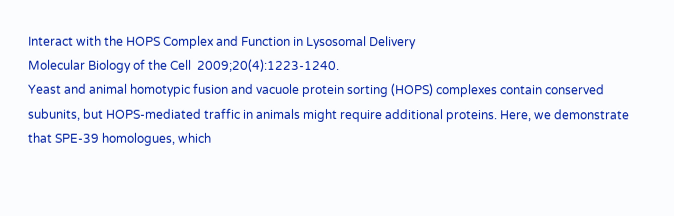Interact with the HOPS Complex and Function in Lysosomal Delivery
Molecular Biology of the Cell  2009;20(4):1223-1240.
Yeast and animal homotypic fusion and vacuole protein sorting (HOPS) complexes contain conserved subunits, but HOPS-mediated traffic in animals might require additional proteins. Here, we demonstrate that SPE-39 homologues, which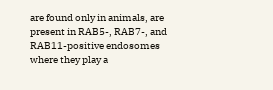are found only in animals, are present in RAB5-, RAB7-, and RAB11-positive endosomes where they play a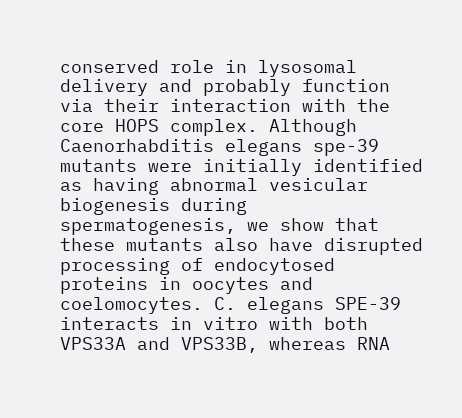conserved role in lysosomal delivery and probably function via their interaction with the core HOPS complex. Although Caenorhabditis elegans spe-39 mutants were initially identified as having abnormal vesicular biogenesis during spermatogenesis, we show that these mutants also have disrupted processing of endocytosed proteins in oocytes and coelomocytes. C. elegans SPE-39 interacts in vitro with both VPS33A and VPS33B, whereas RNA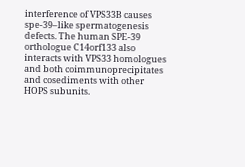interference of VPS33B causes spe-39–like spermatogenesis defects. The human SPE-39 orthologue C14orf133 also interacts with VPS33 homologues and both coimmunoprecipitates and cosediments with other HOPS subunits.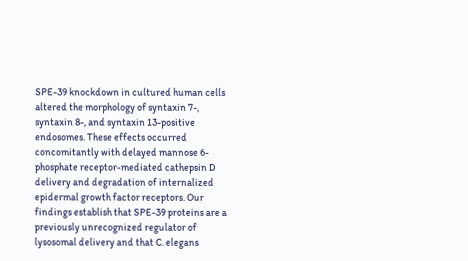SPE-39 knockdown in cultured human cells altered the morphology of syntaxin 7-, syntaxin 8-, and syntaxin 13-positive endosomes. These effects occurred concomitantly with delayed mannose 6-phosphate receptor-mediated cathepsin D delivery and degradation of internalized epidermal growth factor receptors. Our findings establish that SPE-39 proteins are a previously unrecognized regulator of lysosomal delivery and that C. elegans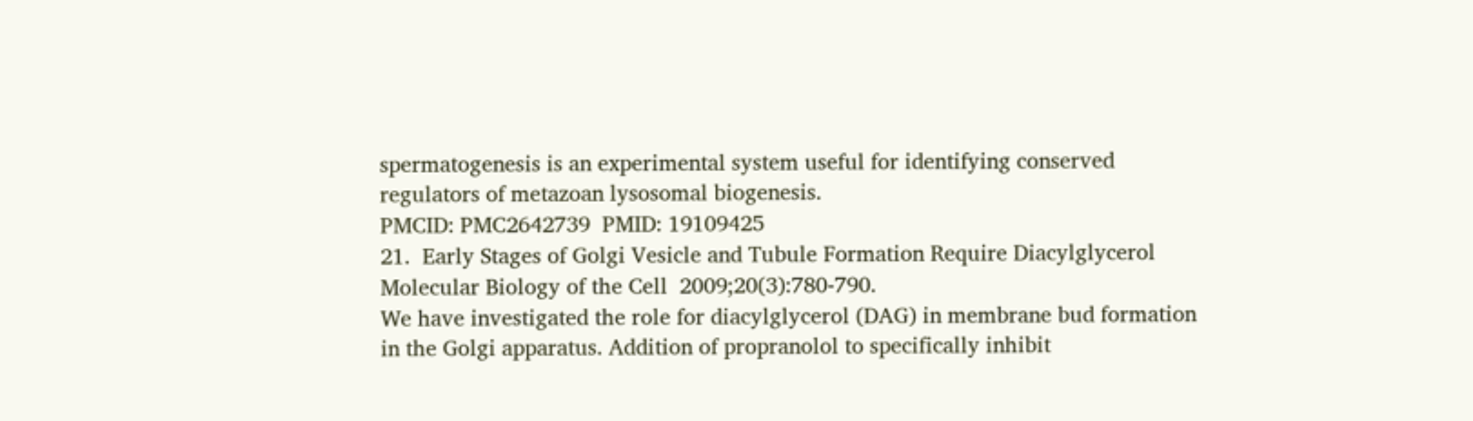spermatogenesis is an experimental system useful for identifying conserved regulators of metazoan lysosomal biogenesis.
PMCID: PMC2642739  PMID: 19109425
21.  Early Stages of Golgi Vesicle and Tubule Formation Require Diacylglycerol
Molecular Biology of the Cell  2009;20(3):780-790.
We have investigated the role for diacylglycerol (DAG) in membrane bud formation in the Golgi apparatus. Addition of propranolol to specifically inhibit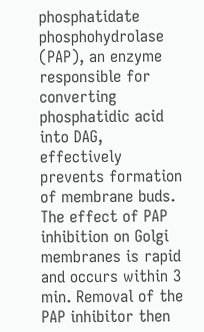phosphatidate phosphohydrolase (PAP), an enzyme responsible for converting phosphatidic acid into DAG, effectively prevents formation of membrane buds. The effect of PAP inhibition on Golgi membranes is rapid and occurs within 3 min. Removal of the PAP inhibitor then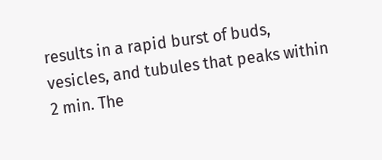results in a rapid burst of buds, vesicles, and tubules that peaks within 2 min. The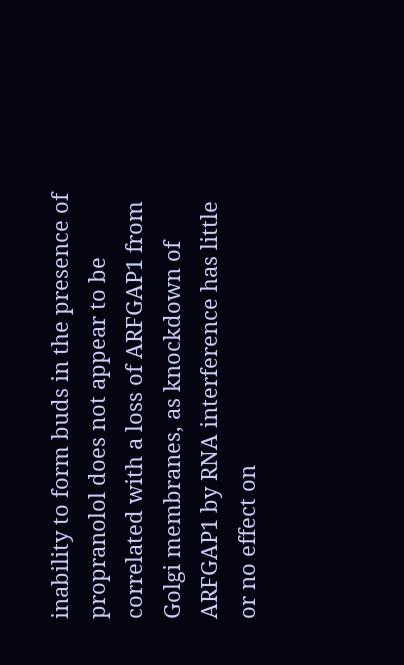inability to form buds in the presence of propranolol does not appear to be correlated with a loss of ARFGAP1 from Golgi membranes, as knockdown of ARFGAP1 by RNA interference has little or no effect on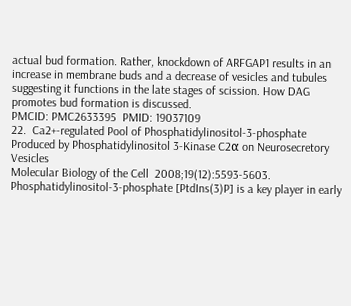actual bud formation. Rather, knockdown of ARFGAP1 results in an increase in membrane buds and a decrease of vesicles and tubules suggesting it functions in the late stages of scission. How DAG promotes bud formation is discussed.
PMCID: PMC2633395  PMID: 19037109
22.  Ca2+-regulated Pool of Phosphatidylinositol-3-phosphate Produced by Phosphatidylinositol 3-Kinase C2α on Neurosecretory Vesicles
Molecular Biology of the Cell  2008;19(12):5593-5603.
Phosphatidylinositol-3-phosphate [PtdIns(3)P] is a key player in early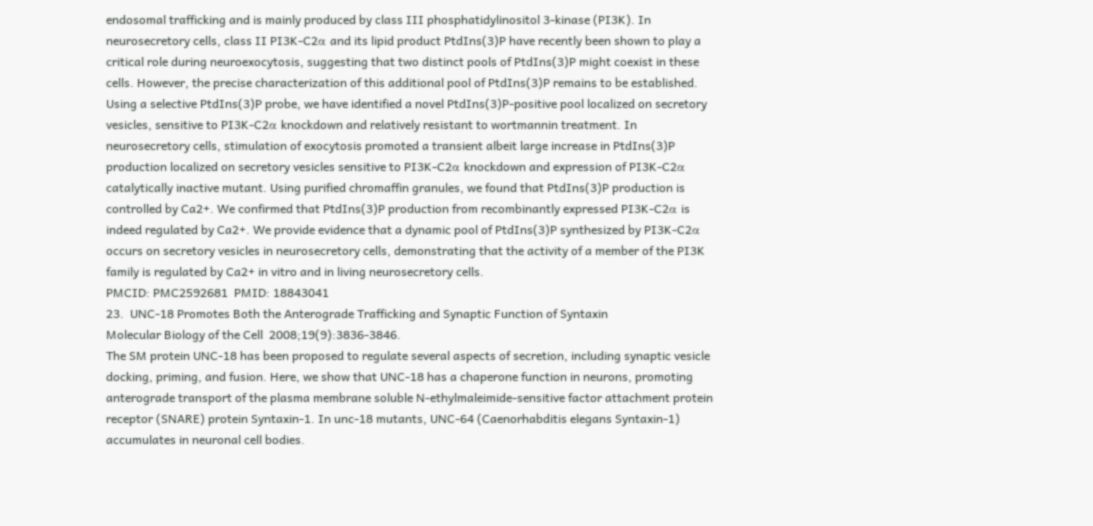endosomal trafficking and is mainly produced by class III phosphatidylinositol 3-kinase (PI3K). In neurosecretory cells, class II PI3K-C2α and its lipid product PtdIns(3)P have recently been shown to play a critical role during neuroexocytosis, suggesting that two distinct pools of PtdIns(3)P might coexist in these cells. However, the precise characterization of this additional pool of PtdIns(3)P remains to be established. Using a selective PtdIns(3)P probe, we have identified a novel PtdIns(3)P-positive pool localized on secretory vesicles, sensitive to PI3K-C2α knockdown and relatively resistant to wortmannin treatment. In neurosecretory cells, stimulation of exocytosis promoted a transient albeit large increase in PtdIns(3)P production localized on secretory vesicles sensitive to PI3K-C2α knockdown and expression of PI3K-C2α catalytically inactive mutant. Using purified chromaffin granules, we found that PtdIns(3)P production is controlled by Ca2+. We confirmed that PtdIns(3)P production from recombinantly expressed PI3K-C2α is indeed regulated by Ca2+. We provide evidence that a dynamic pool of PtdIns(3)P synthesized by PI3K-C2α occurs on secretory vesicles in neurosecretory cells, demonstrating that the activity of a member of the PI3K family is regulated by Ca2+ in vitro and in living neurosecretory cells.
PMCID: PMC2592681  PMID: 18843041
23.  UNC-18 Promotes Both the Anterograde Trafficking and Synaptic Function of Syntaxin
Molecular Biology of the Cell  2008;19(9):3836-3846.
The SM protein UNC-18 has been proposed to regulate several aspects of secretion, including synaptic vesicle docking, priming, and fusion. Here, we show that UNC-18 has a chaperone function in neurons, promoting anterograde transport of the plasma membrane soluble N-ethylmaleimide-sensitive factor attachment protein receptor (SNARE) protein Syntaxin-1. In unc-18 mutants, UNC-64 (Caenorhabditis elegans Syntaxin-1) accumulates in neuronal cell bodies.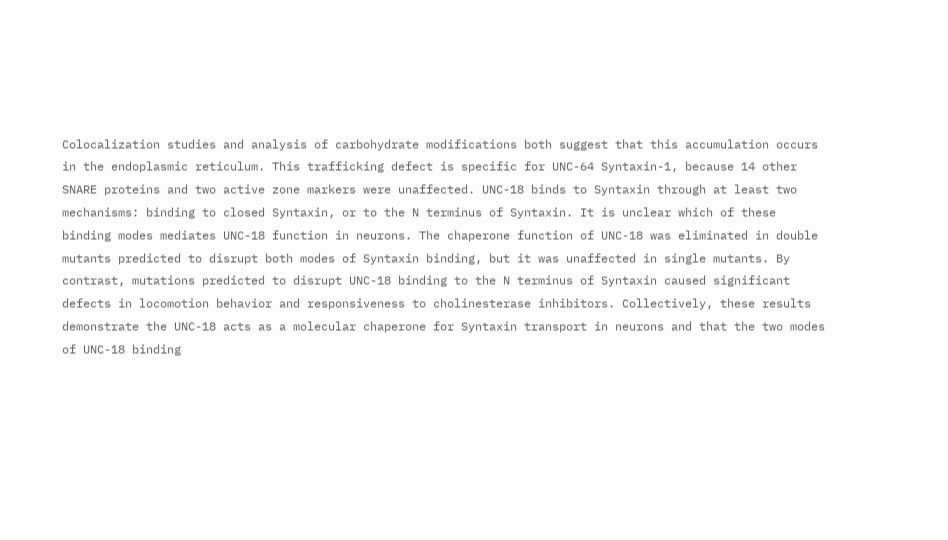Colocalization studies and analysis of carbohydrate modifications both suggest that this accumulation occurs in the endoplasmic reticulum. This trafficking defect is specific for UNC-64 Syntaxin-1, because 14 other SNARE proteins and two active zone markers were unaffected. UNC-18 binds to Syntaxin through at least two mechanisms: binding to closed Syntaxin, or to the N terminus of Syntaxin. It is unclear which of these binding modes mediates UNC-18 function in neurons. The chaperone function of UNC-18 was eliminated in double mutants predicted to disrupt both modes of Syntaxin binding, but it was unaffected in single mutants. By contrast, mutations predicted to disrupt UNC-18 binding to the N terminus of Syntaxin caused significant defects in locomotion behavior and responsiveness to cholinesterase inhibitors. Collectively, these results demonstrate the UNC-18 acts as a molecular chaperone for Syntaxin transport in neurons and that the two modes of UNC-18 binding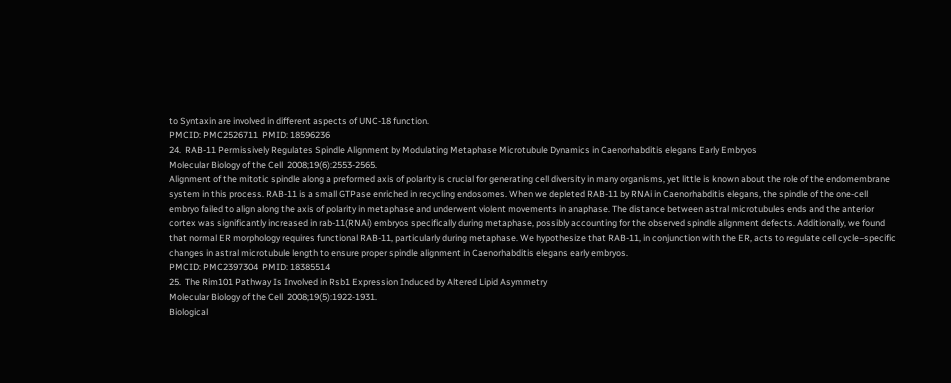to Syntaxin are involved in different aspects of UNC-18 function.
PMCID: PMC2526711  PMID: 18596236
24.  RAB-11 Permissively Regulates Spindle Alignment by Modulating Metaphase Microtubule Dynamics in Caenorhabditis elegans Early Embryos
Molecular Biology of the Cell  2008;19(6):2553-2565.
Alignment of the mitotic spindle along a preformed axis of polarity is crucial for generating cell diversity in many organisms, yet little is known about the role of the endomembrane system in this process. RAB-11 is a small GTPase enriched in recycling endosomes. When we depleted RAB-11 by RNAi in Caenorhabditis elegans, the spindle of the one-cell embryo failed to align along the axis of polarity in metaphase and underwent violent movements in anaphase. The distance between astral microtubules ends and the anterior cortex was significantly increased in rab-11(RNAi) embryos specifically during metaphase, possibly accounting for the observed spindle alignment defects. Additionally, we found that normal ER morphology requires functional RAB-11, particularly during metaphase. We hypothesize that RAB-11, in conjunction with the ER, acts to regulate cell cycle–specific changes in astral microtubule length to ensure proper spindle alignment in Caenorhabditis elegans early embryos.
PMCID: PMC2397304  PMID: 18385514
25.  The Rim101 Pathway Is Involved in Rsb1 Expression Induced by Altered Lipid Asymmetry
Molecular Biology of the Cell  2008;19(5):1922-1931.
Biological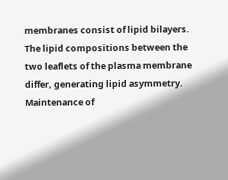membranes consist of lipid bilayers. The lipid compositions between the two leaflets of the plasma membrane differ, generating lipid asymmetry. Maintenance of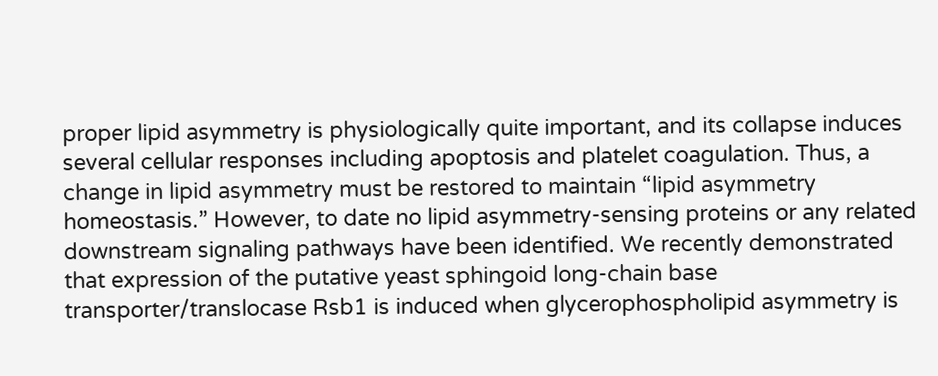proper lipid asymmetry is physiologically quite important, and its collapse induces several cellular responses including apoptosis and platelet coagulation. Thus, a change in lipid asymmetry must be restored to maintain “lipid asymmetry homeostasis.” However, to date no lipid asymmetry-sensing proteins or any related downstream signaling pathways have been identified. We recently demonstrated that expression of the putative yeast sphingoid long-chain base transporter/translocase Rsb1 is induced when glycerophospholipid asymmetry is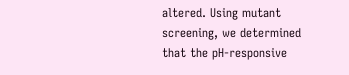altered. Using mutant screening, we determined that the pH-responsive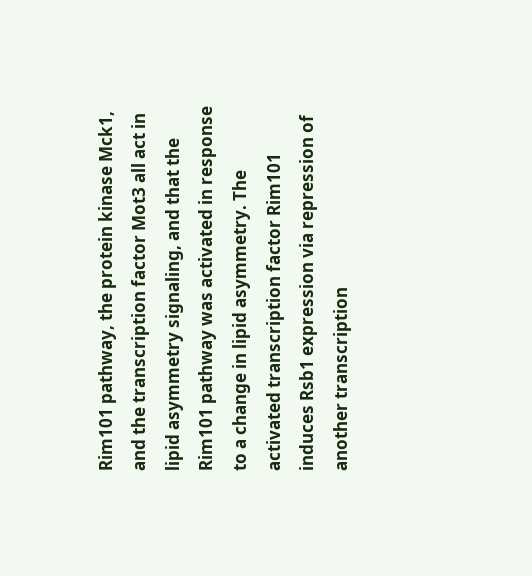Rim101 pathway, the protein kinase Mck1, and the transcription factor Mot3 all act in lipid asymmetry signaling, and that the Rim101 pathway was activated in response to a change in lipid asymmetry. The activated transcription factor Rim101 induces Rsb1 expression via repression of another transcription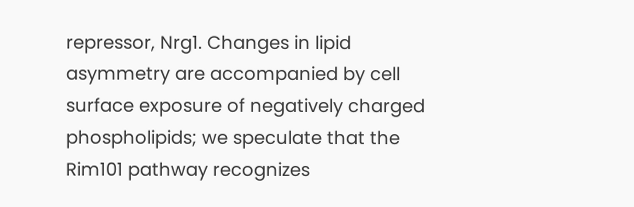repressor, Nrg1. Changes in lipid asymmetry are accompanied by cell surface exposure of negatively charged phospholipids; we speculate that the Rim101 pathway recognizes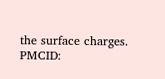the surface charges.
PMCID: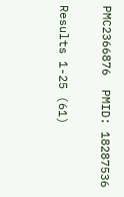PMC2366876  PMID: 18287536

Results 1-25 (61)